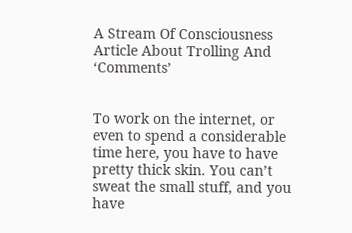A Stream Of Consciousness Article About Trolling And ‘Comments’


To work on the internet, or even to spend a considerable time here, you have to have pretty thick skin. You can’t sweat the small stuff, and you have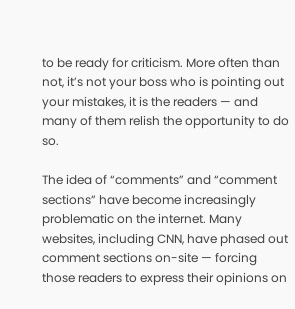to be ready for criticism. More often than not, it’s not your boss who is pointing out your mistakes, it is the readers — and many of them relish the opportunity to do so.

The idea of “comments” and “comment sections” have become increasingly problematic on the internet. Many websites, including CNN, have phased out comment sections on-site — forcing those readers to express their opinions on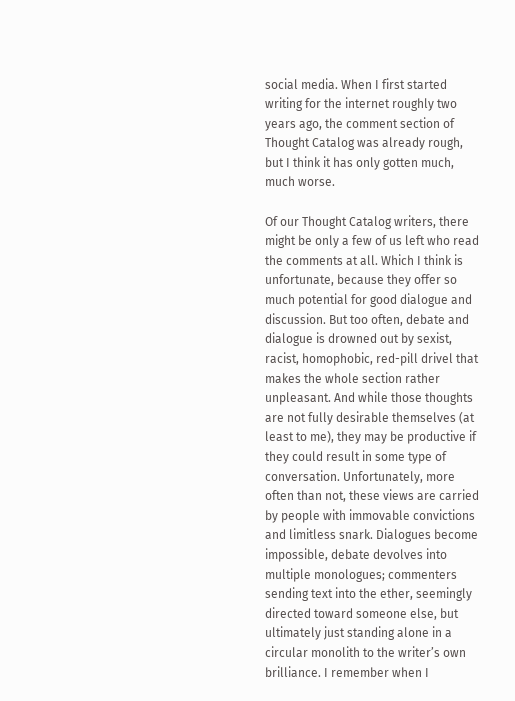social media. When I first started writing for the internet roughly two years ago, the comment section of Thought Catalog was already rough, but I think it has only gotten much, much worse.

Of our Thought Catalog writers, there might be only a few of us left who read the comments at all. Which I think is unfortunate, because they offer so much potential for good dialogue and discussion. But too often, debate and dialogue is drowned out by sexist, racist, homophobic, red-pill drivel that makes the whole section rather unpleasant. And while those thoughts are not fully desirable themselves (at least to me), they may be productive if they could result in some type of conversation. Unfortunately, more often than not, these views are carried by people with immovable convictions and limitless snark. Dialogues become impossible, debate devolves into multiple monologues; commenters sending text into the ether, seemingly directed toward someone else, but ultimately just standing alone in a circular monolith to the writer’s own brilliance. I remember when I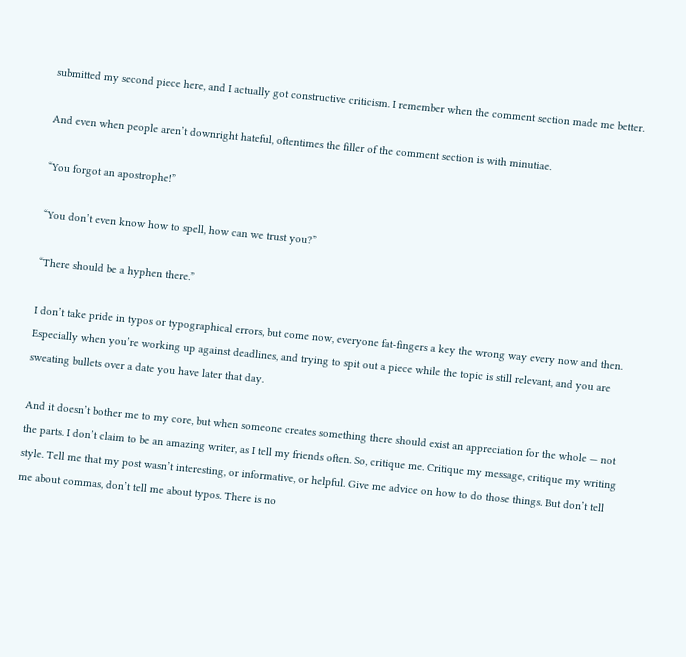submitted my second piece here, and I actually got constructive criticism. I remember when the comment section made me better.

And even when people aren’t downright hateful, oftentimes the filler of the comment section is with minutiae.

“You forgot an apostrophe!”

“You don’t even know how to spell, how can we trust you?”

“There should be a hyphen there.”

I don’t take pride in typos or typographical errors, but come now, everyone fat-fingers a key the wrong way every now and then. Especially when you’re working up against deadlines, and trying to spit out a piece while the topic is still relevant, and you are sweating bullets over a date you have later that day.

And it doesn’t bother me to my core, but when someone creates something there should exist an appreciation for the whole — not the parts. I don’t claim to be an amazing writer, as I tell my friends often. So, critique me. Critique my message, critique my writing style. Tell me that my post wasn’t interesting, or informative, or helpful. Give me advice on how to do those things. But don’t tell me about commas, don’t tell me about typos. There is no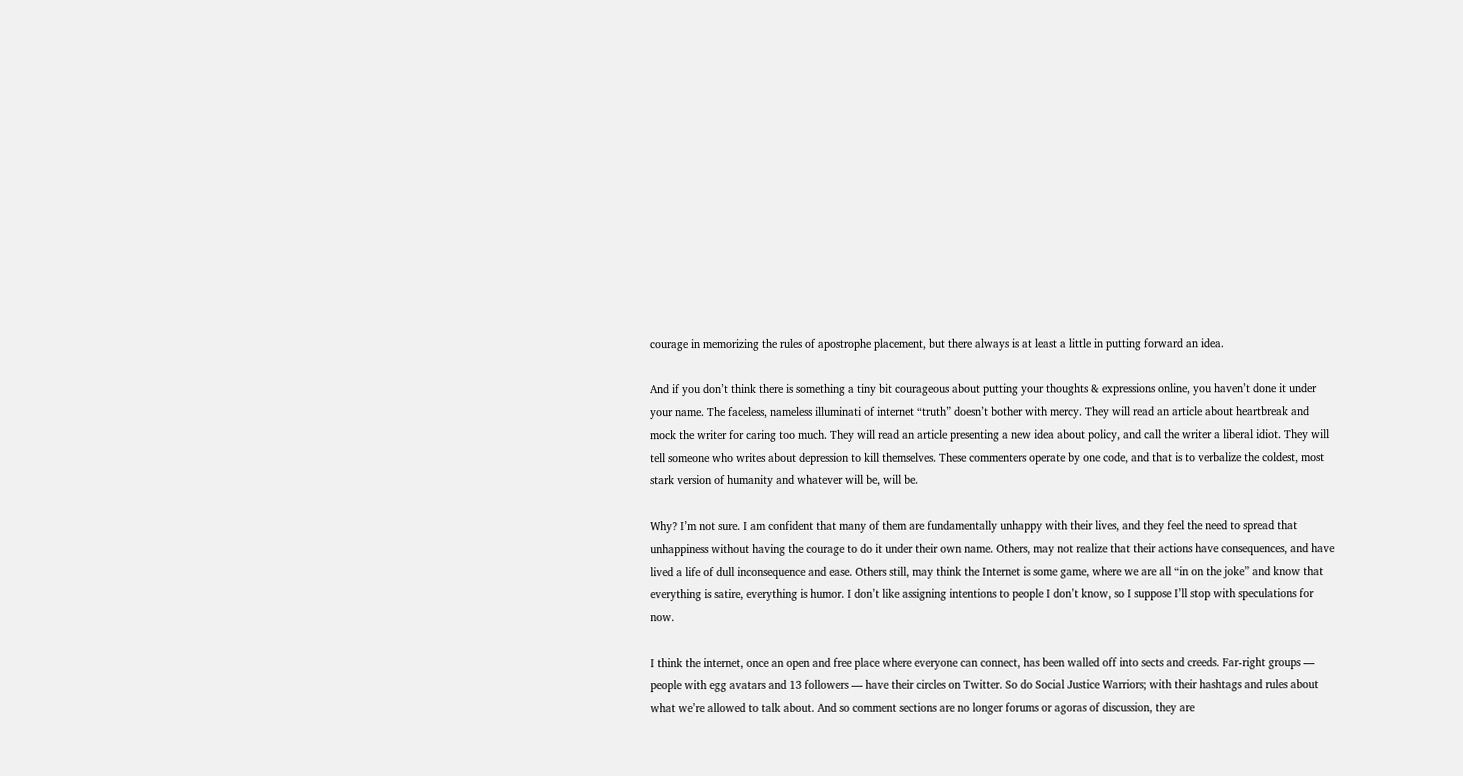courage in memorizing the rules of apostrophe placement, but there always is at least a little in putting forward an idea.

And if you don’t think there is something a tiny bit courageous about putting your thoughts & expressions online, you haven’t done it under your name. The faceless, nameless illuminati of internet “truth” doesn’t bother with mercy. They will read an article about heartbreak and mock the writer for caring too much. They will read an article presenting a new idea about policy, and call the writer a liberal idiot. They will tell someone who writes about depression to kill themselves. These commenters operate by one code, and that is to verbalize the coldest, most stark version of humanity and whatever will be, will be.

Why? I’m not sure. I am confident that many of them are fundamentally unhappy with their lives, and they feel the need to spread that unhappiness without having the courage to do it under their own name. Others, may not realize that their actions have consequences, and have lived a life of dull inconsequence and ease. Others still, may think the Internet is some game, where we are all “in on the joke” and know that everything is satire, everything is humor. I don’t like assigning intentions to people I don’t know, so I suppose I’ll stop with speculations for now.

I think the internet, once an open and free place where everyone can connect, has been walled off into sects and creeds. Far-right groups — people with egg avatars and 13 followers — have their circles on Twitter. So do Social Justice Warriors; with their hashtags and rules about what we’re allowed to talk about. And so comment sections are no longer forums or agoras of discussion, they are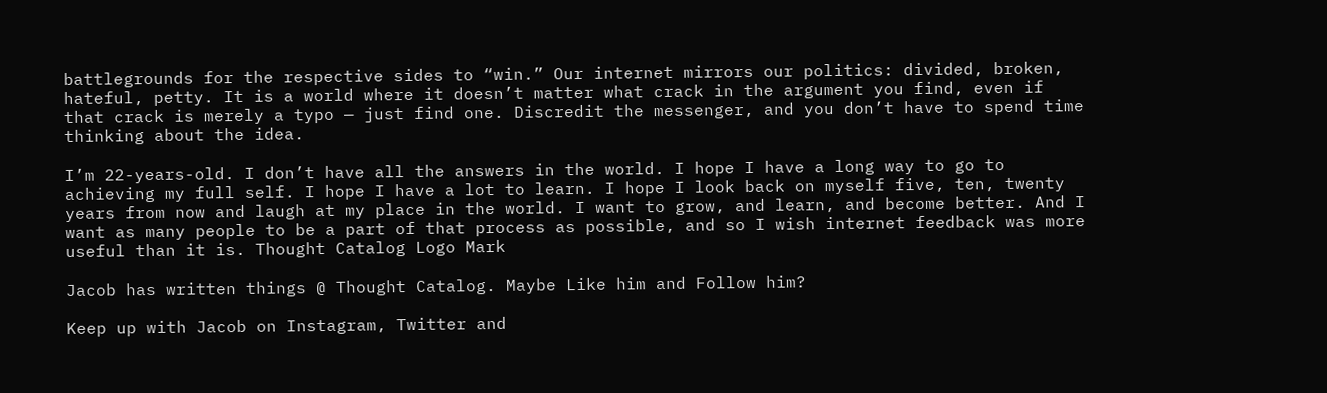battlegrounds for the respective sides to “win.” Our internet mirrors our politics: divided, broken, hateful, petty. It is a world where it doesn’t matter what crack in the argument you find, even if that crack is merely a typo — just find one. Discredit the messenger, and you don’t have to spend time thinking about the idea.

I’m 22-years-old. I don’t have all the answers in the world. I hope I have a long way to go to achieving my full self. I hope I have a lot to learn. I hope I look back on myself five, ten, twenty years from now and laugh at my place in the world. I want to grow, and learn, and become better. And I want as many people to be a part of that process as possible, and so I wish internet feedback was more useful than it is. Thought Catalog Logo Mark

Jacob has written things @ Thought Catalog. Maybe Like him and Follow him?

Keep up with Jacob on Instagram, Twitter and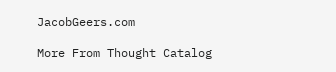JacobGeers.com

More From Thought Catalog